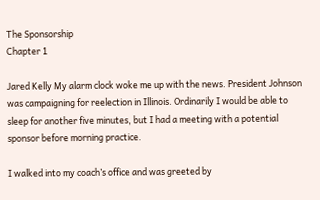The Sponsorship
Chapter 1

Jared Kelly My alarm clock woke me up with the news. President Johnson was campaigning for reelection in Illinois. Ordinarily I would be able to sleep for another five minutes, but I had a meeting with a potential sponsor before morning practice.

I walked into my coach’s office and was greeted by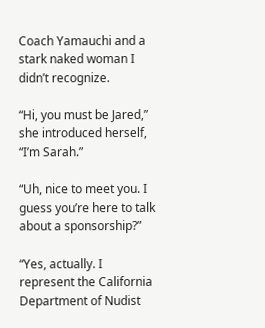Coach Yamauchi and a stark naked woman I didn’t recognize.

“Hi, you must be Jared,” she introduced herself, “I’m Sarah.”

“Uh, nice to meet you. I guess you’re here to talk about a sponsorship?”

“Yes, actually. I represent the California Department of Nudist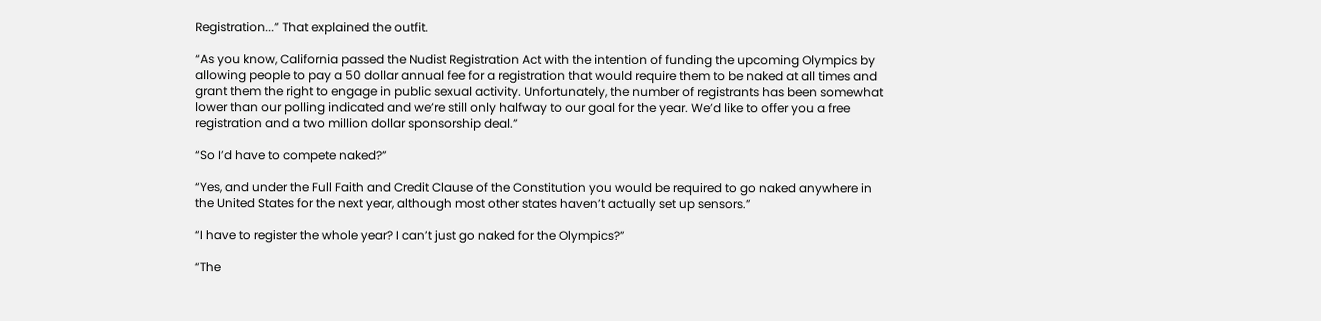Registration...” That explained the outfit.

“As you know, California passed the Nudist Registration Act with the intention of funding the upcoming Olympics by allowing people to pay a 50 dollar annual fee for a registration that would require them to be naked at all times and grant them the right to engage in public sexual activity. Unfortunately, the number of registrants has been somewhat lower than our polling indicated and we’re still only halfway to our goal for the year. We’d like to offer you a free registration and a two million dollar sponsorship deal.”

“So I’d have to compete naked?”

“Yes, and under the Full Faith and Credit Clause of the Constitution you would be required to go naked anywhere in the United States for the next year, although most other states haven’t actually set up sensors.”

“I have to register the whole year? I can’t just go naked for the Olympics?”

“The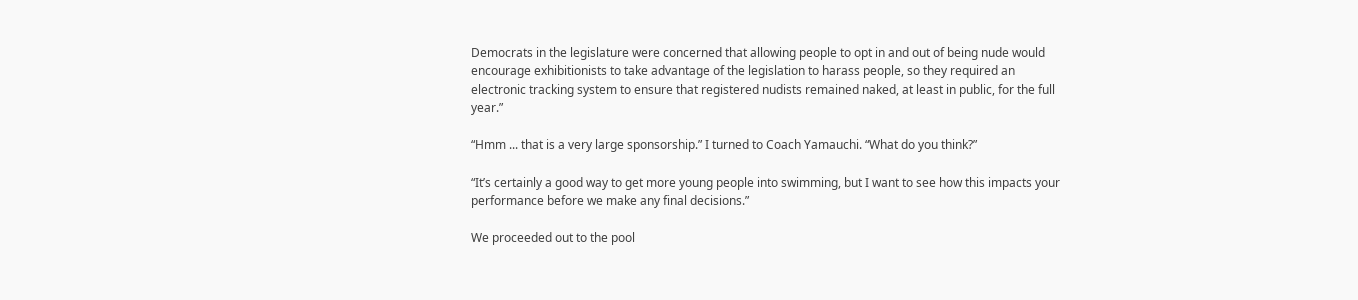Democrats in the legislature were concerned that allowing people to opt in and out of being nude would encourage exhibitionists to take advantage of the legislation to harass people, so they required an electronic tracking system to ensure that registered nudists remained naked, at least in public, for the full year.”

“Hmm ... that is a very large sponsorship.” I turned to Coach Yamauchi. “What do you think?”

“It’s certainly a good way to get more young people into swimming, but I want to see how this impacts your performance before we make any final decisions.”

We proceeded out to the pool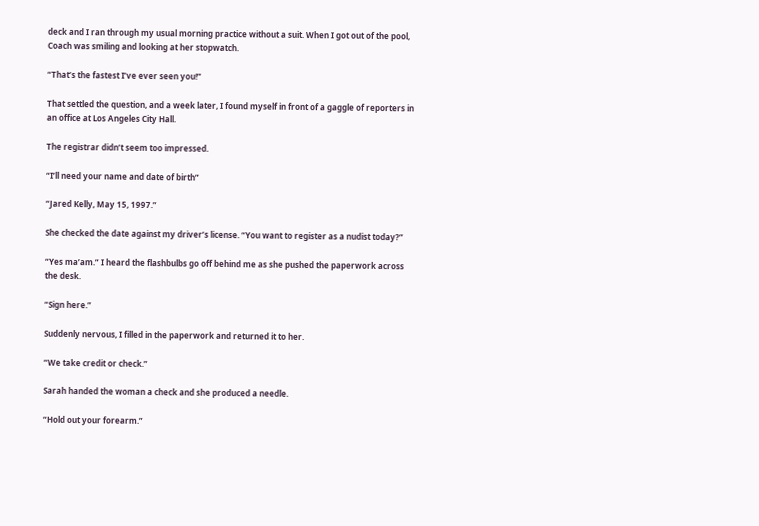deck and I ran through my usual morning practice without a suit. When I got out of the pool, Coach was smiling and looking at her stopwatch.

“That’s the fastest I’ve ever seen you!”

That settled the question, and a week later, I found myself in front of a gaggle of reporters in an office at Los Angeles City Hall.

The registrar didn’t seem too impressed.

“I’ll need your name and date of birth”

“Jared Kelly, May 15, 1997.”

She checked the date against my driver’s license. “You want to register as a nudist today?”

“Yes ma’am.” I heard the flashbulbs go off behind me as she pushed the paperwork across the desk.

“Sign here.”

Suddenly nervous, I filled in the paperwork and returned it to her.

“We take credit or check.”

Sarah handed the woman a check and she produced a needle.

“Hold out your forearm.”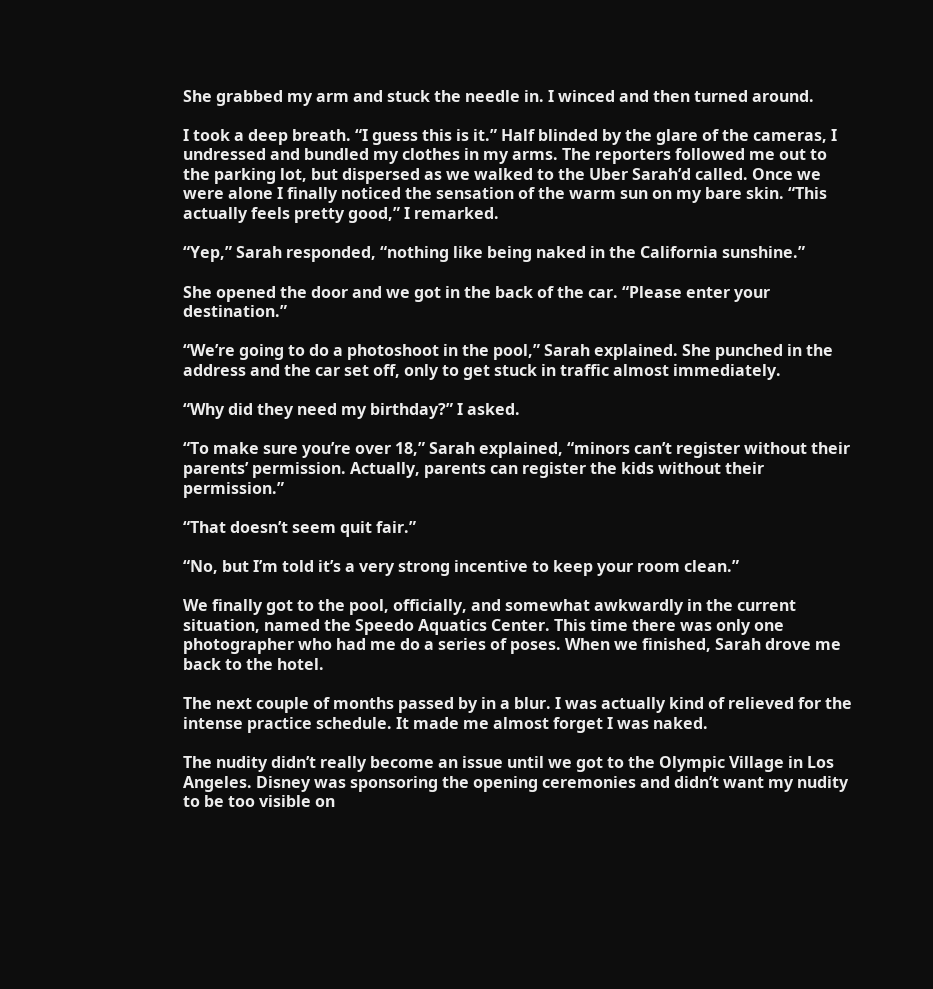She grabbed my arm and stuck the needle in. I winced and then turned around.

I took a deep breath. “I guess this is it.” Half blinded by the glare of the cameras, I undressed and bundled my clothes in my arms. The reporters followed me out to the parking lot, but dispersed as we walked to the Uber Sarah’d called. Once we were alone I finally noticed the sensation of the warm sun on my bare skin. “This actually feels pretty good,” I remarked.

“Yep,” Sarah responded, “nothing like being naked in the California sunshine.”

She opened the door and we got in the back of the car. “Please enter your destination.”

“We’re going to do a photoshoot in the pool,” Sarah explained. She punched in the address and the car set off, only to get stuck in traffic almost immediately.

“Why did they need my birthday?” I asked.

“To make sure you’re over 18,” Sarah explained, “minors can’t register without their parents’ permission. Actually, parents can register the kids without their permission.”

“That doesn’t seem quit fair.”

“No, but I’m told it’s a very strong incentive to keep your room clean.”

We finally got to the pool, officially, and somewhat awkwardly in the current situation, named the Speedo Aquatics Center. This time there was only one photographer who had me do a series of poses. When we finished, Sarah drove me back to the hotel.

The next couple of months passed by in a blur. I was actually kind of relieved for the intense practice schedule. It made me almost forget I was naked.

The nudity didn’t really become an issue until we got to the Olympic Village in Los Angeles. Disney was sponsoring the opening ceremonies and didn’t want my nudity to be too visible on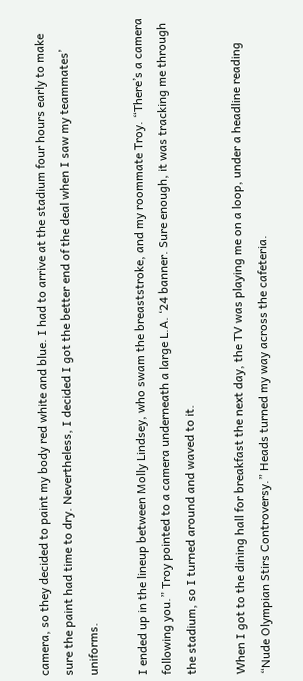camera, so they decided to paint my body red white and blue. I had to arrive at the stadium four hours early to make sure the paint had time to dry. Nevertheless, I decided I got the better end of the deal when I saw my teammates’ uniforms.

I ended up in the lineup between Molly Lindsey, who swam the breaststroke, and my roommate Troy. “There’s a camera following you.” Troy pointed to a camera underneath a large L.A. ‘24 banner. Sure enough, it was tracking me through the stadium, so I turned around and waved to it.

When I got to the dining hall for breakfast the next day, the TV was playing me on a loop, under a headline reading “Nude Olympian Stirs Controversy.” Heads turned my way across the cafeteria.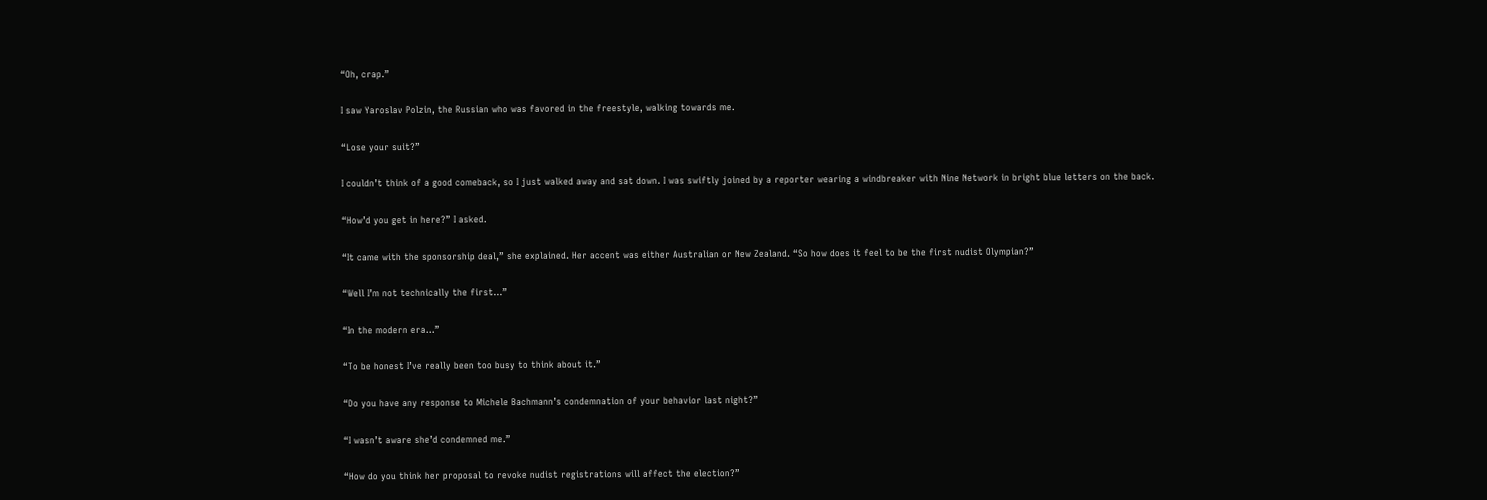“Oh, crap.”

I saw Yaroslav Polzin, the Russian who was favored in the freestyle, walking towards me.

“Lose your suit?”

I couldn’t think of a good comeback, so I just walked away and sat down. I was swiftly joined by a reporter wearing a windbreaker with Nine Network in bright blue letters on the back.

“How’d you get in here?” I asked.

“It came with the sponsorship deal,” she explained. Her accent was either Australian or New Zealand. “So how does it feel to be the first nudist Olympian?”

“Well I’m not technically the first...”

“In the modern era...”

“To be honest I’ve really been too busy to think about it.”

“Do you have any response to Michele Bachmann’s condemnation of your behavior last night?”

“I wasn’t aware she’d condemned me.”

“How do you think her proposal to revoke nudist registrations will affect the election?”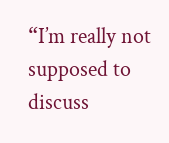“I’m really not supposed to discuss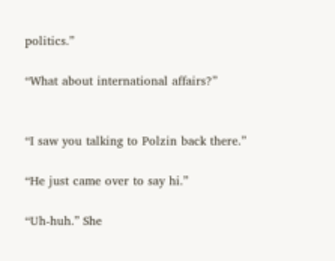politics.”

“What about international affairs?”


“I saw you talking to Polzin back there.”

“He just came over to say hi.”

“Uh-huh.” She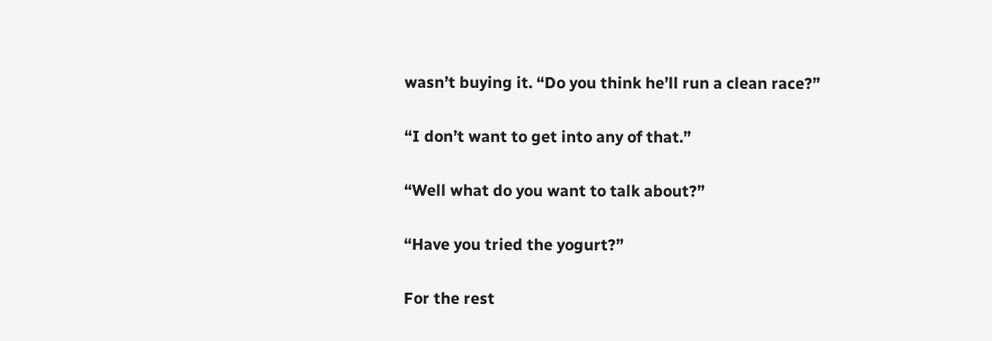wasn’t buying it. “Do you think he’ll run a clean race?”

“I don’t want to get into any of that.”

“Well what do you want to talk about?”

“Have you tried the yogurt?”

For the rest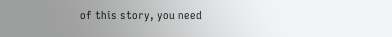of this story, you need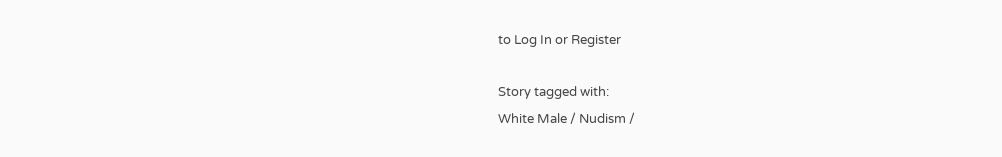to Log In or Register

Story tagged with:
White Male / Nudism /